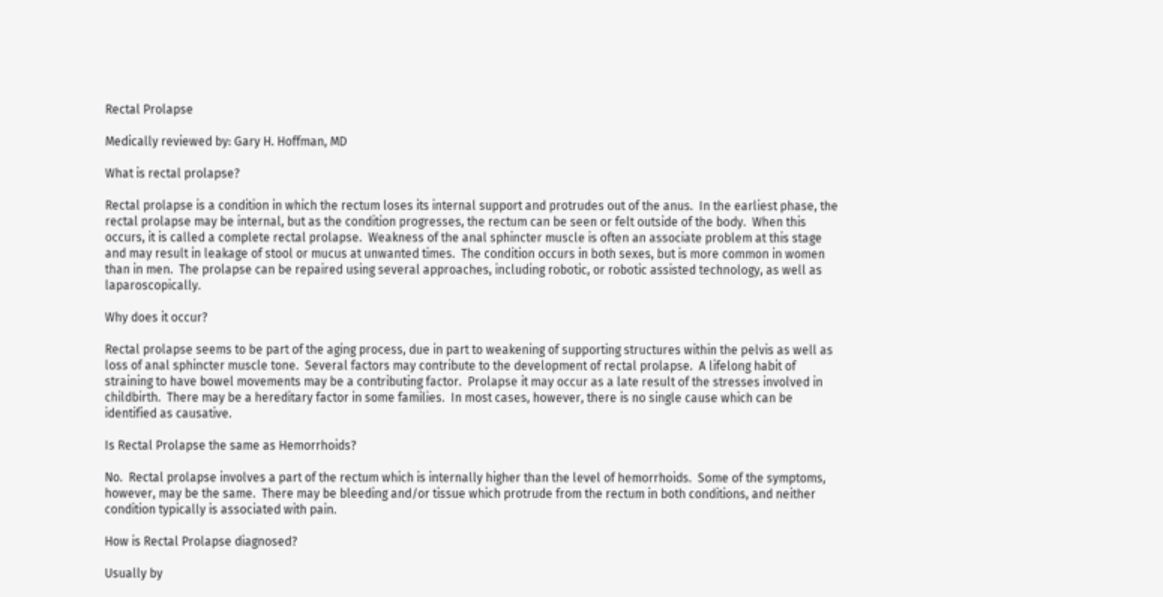Rectal Prolapse

Medically reviewed by: Gary H. Hoffman, MD

What is rectal prolapse?

Rectal prolapse is a condition in which the rectum loses its internal support and protrudes out of the anus.  In the earliest phase, the rectal prolapse may be internal, but as the condition progresses, the rectum can be seen or felt outside of the body.  When this occurs, it is called a complete rectal prolapse.  Weakness of the anal sphincter muscle is often an associate problem at this stage and may result in leakage of stool or mucus at unwanted times.  The condition occurs in both sexes, but is more common in women than in men.  The prolapse can be repaired using several approaches, including robotic, or robotic assisted technology, as well as laparoscopically.

Why does it occur?

Rectal prolapse seems to be part of the aging process, due in part to weakening of supporting structures within the pelvis as well as loss of anal sphincter muscle tone.  Several factors may contribute to the development of rectal prolapse.  A lifelong habit of straining to have bowel movements may be a contributing factor.  Prolapse it may occur as a late result of the stresses involved in childbirth.  There may be a hereditary factor in some families.  In most cases, however, there is no single cause which can be identified as causative.

Is Rectal Prolapse the same as Hemorrhoids?

No.  Rectal prolapse involves a part of the rectum which is internally higher than the level of hemorrhoids.  Some of the symptoms, however, may be the same.  There may be bleeding and/or tissue which protrude from the rectum in both conditions, and neither condition typically is associated with pain.

How is Rectal Prolapse diagnosed?

Usually by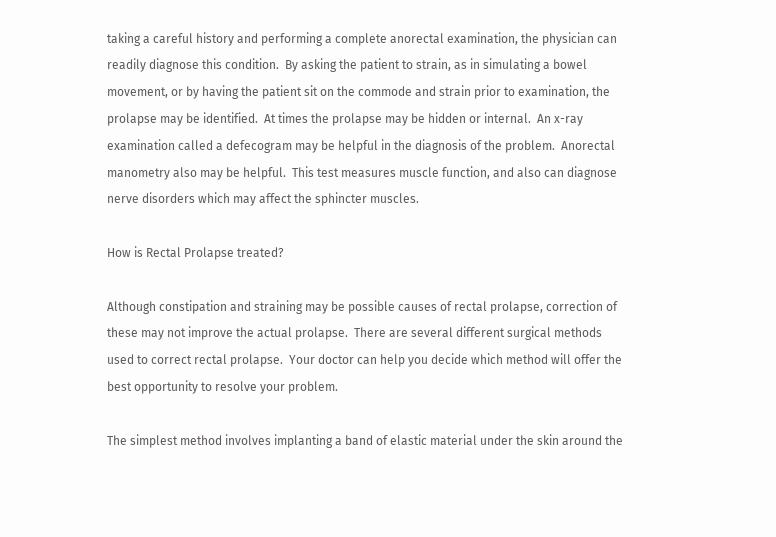taking a careful history and performing a complete anorectal examination, the physician can readily diagnose this condition.  By asking the patient to strain, as in simulating a bowel movement, or by having the patient sit on the commode and strain prior to examination, the prolapse may be identified.  At times the prolapse may be hidden or internal.  An x-ray examination called a defecogram may be helpful in the diagnosis of the problem.  Anorectal manometry also may be helpful.  This test measures muscle function, and also can diagnose nerve disorders which may affect the sphincter muscles.

How is Rectal Prolapse treated?

Although constipation and straining may be possible causes of rectal prolapse, correction of these may not improve the actual prolapse.  There are several different surgical methods used to correct rectal prolapse.  Your doctor can help you decide which method will offer the best opportunity to resolve your problem.

The simplest method involves implanting a band of elastic material under the skin around the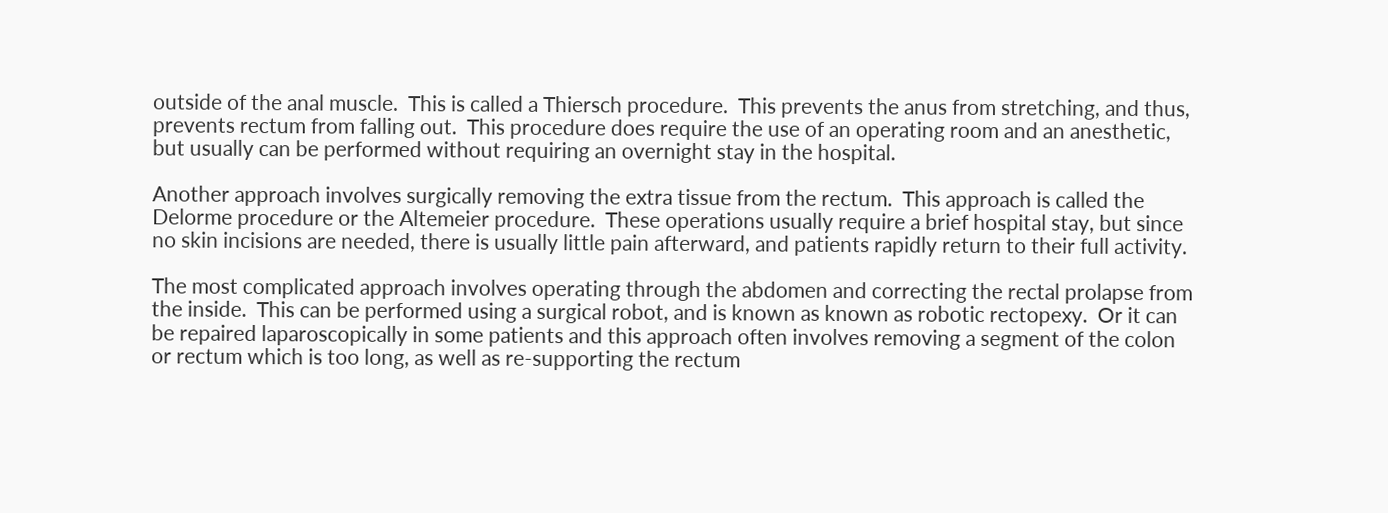outside of the anal muscle.  This is called a Thiersch procedure.  This prevents the anus from stretching, and thus, prevents rectum from falling out.  This procedure does require the use of an operating room and an anesthetic, but usually can be performed without requiring an overnight stay in the hospital.

Another approach involves surgically removing the extra tissue from the rectum.  This approach is called the Delorme procedure or the Altemeier procedure.  These operations usually require a brief hospital stay, but since no skin incisions are needed, there is usually little pain afterward, and patients rapidly return to their full activity.

The most complicated approach involves operating through the abdomen and correcting the rectal prolapse from the inside.  This can be performed using a surgical robot, and is known as known as robotic rectopexy.  Or it can be repaired laparoscopically in some patients and this approach often involves removing a segment of the colon or rectum which is too long, as well as re-supporting the rectum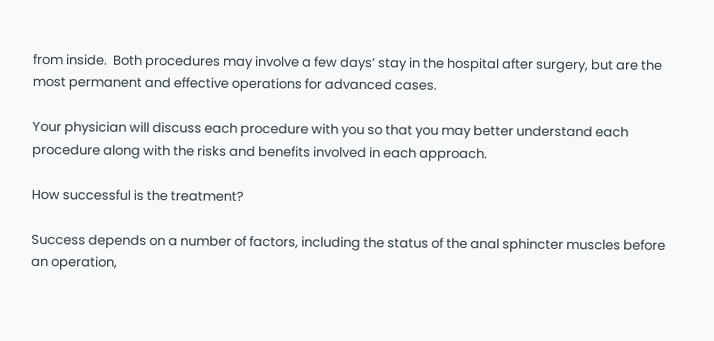from inside.  Both procedures may involve a few days’ stay in the hospital after surgery, but are the most permanent and effective operations for advanced cases.

Your physician will discuss each procedure with you so that you may better understand each procedure along with the risks and benefits involved in each approach.

How successful is the treatment?

Success depends on a number of factors, including the status of the anal sphincter muscles before an operation,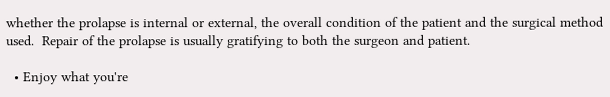whether the prolapse is internal or external, the overall condition of the patient and the surgical method used.  Repair of the prolapse is usually gratifying to both the surgeon and patient.

  • Enjoy what you're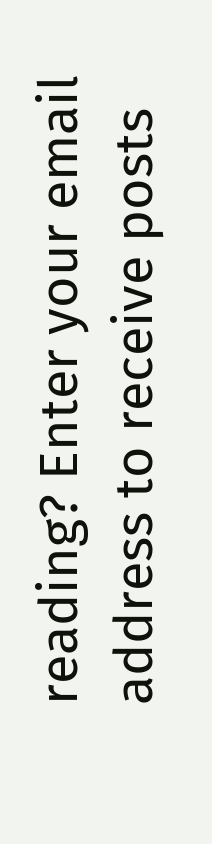reading? Enter your email address to receive posts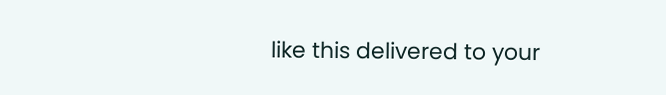like this delivered to your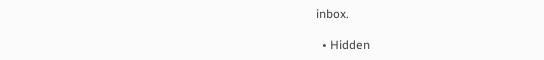inbox.

  • Hidden